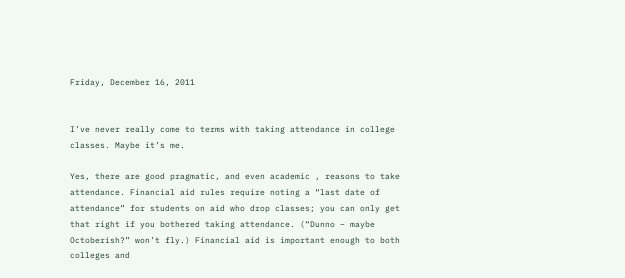Friday, December 16, 2011


I’ve never really come to terms with taking attendance in college classes. Maybe it’s me.

Yes, there are good pragmatic, and even academic , reasons to take attendance. Financial aid rules require noting a “last date of attendance” for students on aid who drop classes; you can only get that right if you bothered taking attendance. (“Dunno – maybe Octoberish?” won’t fly.) Financial aid is important enough to both colleges and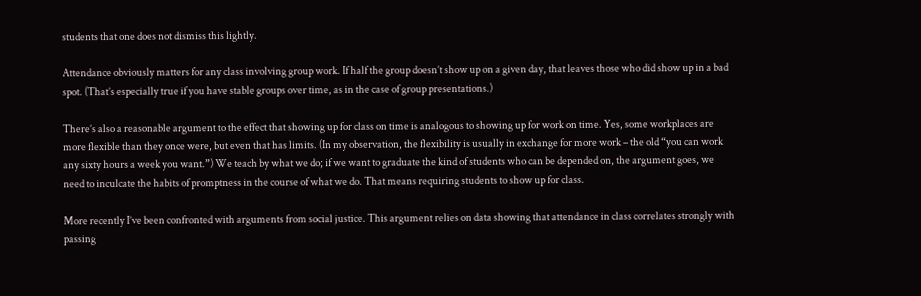students that one does not dismiss this lightly.

Attendance obviously matters for any class involving group work. If half the group doesn’t show up on a given day, that leaves those who did show up in a bad spot. (That’s especially true if you have stable groups over time, as in the case of group presentations.)

There’s also a reasonable argument to the effect that showing up for class on time is analogous to showing up for work on time. Yes, some workplaces are more flexible than they once were, but even that has limits. (In my observation, the flexibility is usually in exchange for more work – the old “you can work any sixty hours a week you want.”) We teach by what we do; if we want to graduate the kind of students who can be depended on, the argument goes, we need to inculcate the habits of promptness in the course of what we do. That means requiring students to show up for class.

More recently I’ve been confronted with arguments from social justice. This argument relies on data showing that attendance in class correlates strongly with passing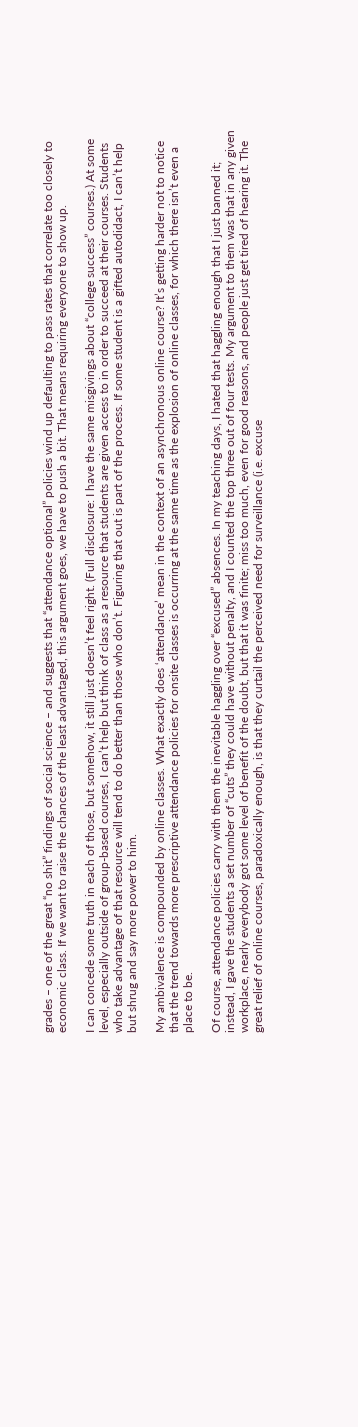grades – one of the great “no shit” findings of social science – and suggests that “attendance optional” policies wind up defaulting to pass rates that correlate too closely to economic class. If we want to raise the chances of the least advantaged, this argument goes, we have to push a bit. That means requiring everyone to show up.

I can concede some truth in each of those, but somehow, it still just doesn’t feel right. (Full disclosure: I have the same misgivings about “college success” courses.) At some level, especially outside of group-based courses, I can’t help but think of class as a resource that students are given access to in order to succeed at their courses. Students who take advantage of that resource will tend to do better than those who don’t. Figuring that out is part of the process. If some student is a gifted autodidact, I can’t help but shrug and say more power to him.

My ambivalence is compounded by online classes. What exactly does ‘attendance’ mean in the context of an asynchronous online course? It’s getting harder not to notice that the trend towards more prescriptive attendance policies for onsite classes is occurring at the same time as the explosion of online classes, for which there isn’t even a place to be.

Of course, attendance policies carry with them the inevitable haggling over “excused” absences. In my teaching days, I hated that haggling enough that I just banned it; instead, I gave the students a set number of “cuts” they could have without penalty, and I counted the top three out of four tests. My argument to them was that in any given workplace, nearly everybody got some level of benefit of the doubt, but that it was finite; miss too much, even for good reasons, and people just get tired of hearing it. The great relief of online courses, paradoxically enough, is that they curtail the perceived need for surveillance (i.e. excuse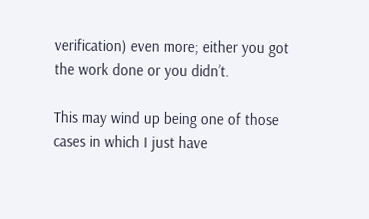verification) even more; either you got the work done or you didn’t.

This may wind up being one of those cases in which I just have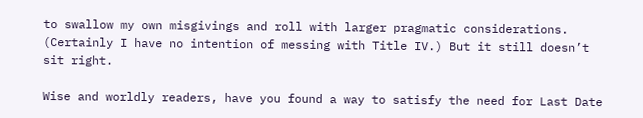to swallow my own misgivings and roll with larger pragmatic considerations. (Certainly I have no intention of messing with Title IV.) But it still doesn’t sit right.

Wise and worldly readers, have you found a way to satisfy the need for Last Date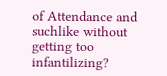of Attendance and suchlike without getting too infantilizing?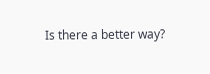Is there a better way?